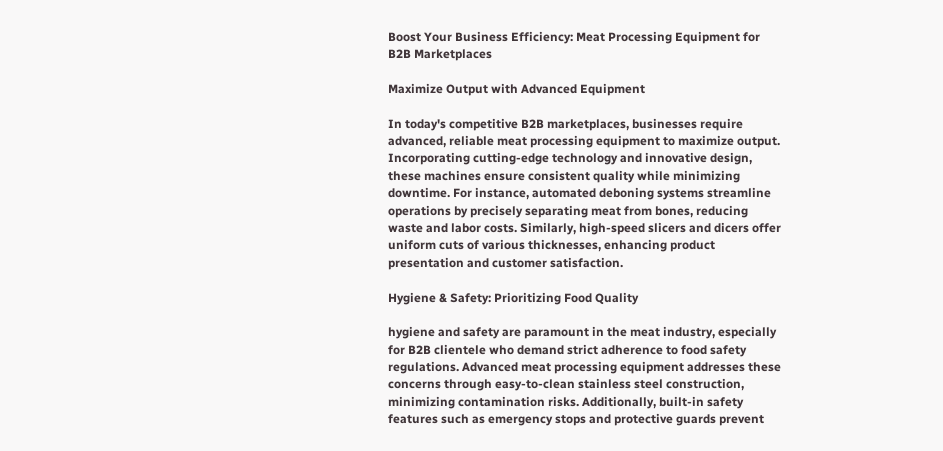Boost Your Business Efficiency: Meat Processing Equipment for B2B Marketplaces

Maximize Output with Advanced Equipment

In today's competitive B2B marketplaces, businesses require advanced, reliable meat processing equipment to maximize output. Incorporating cutting-edge technology and innovative design, these machines ensure consistent quality while minimizing downtime. For instance, automated deboning systems streamline operations by precisely separating meat from bones, reducing waste and labor costs. Similarly, high-speed slicers and dicers offer uniform cuts of various thicknesses, enhancing product presentation and customer satisfaction.

Hygiene & Safety: Prioritizing Food Quality

hygiene and safety are paramount in the meat industry, especially for B2B clientele who demand strict adherence to food safety regulations. Advanced meat processing equipment addresses these concerns through easy-to-clean stainless steel construction, minimizing contamination risks. Additionally, built-in safety features such as emergency stops and protective guards prevent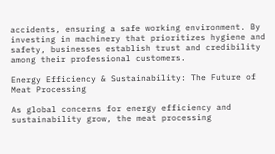accidents, ensuring a safe working environment. By investing in machinery that prioritizes hygiene and safety, businesses establish trust and credibility among their professional customers.

Energy Efficiency & Sustainability: The Future of Meat Processing

As global concerns for energy efficiency and sustainability grow, the meat processing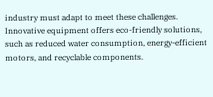industry must adapt to meet these challenges. Innovative equipment offers eco-friendly solutions, such as reduced water consumption, energy-efficient motors, and recyclable components.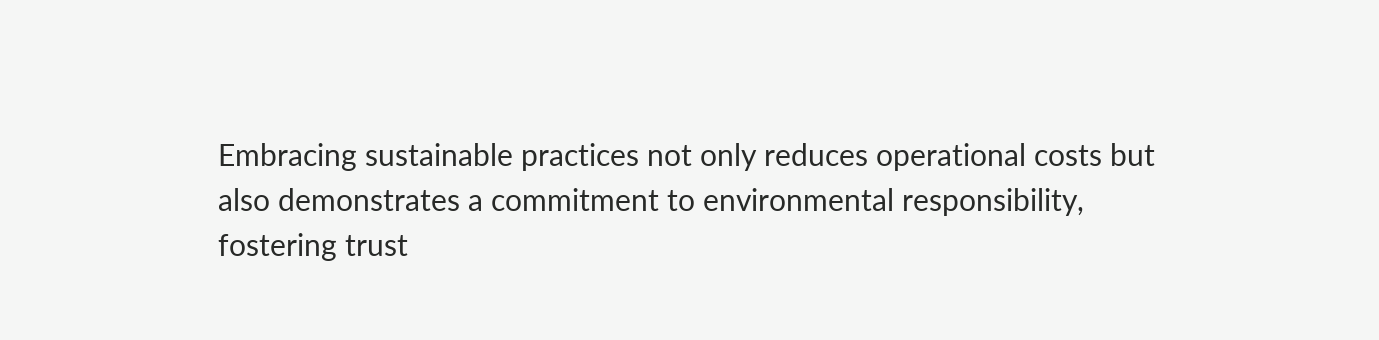Embracing sustainable practices not only reduces operational costs but also demonstrates a commitment to environmental responsibility, fostering trust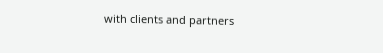with clients and partners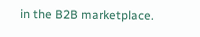in the B2B marketplace.